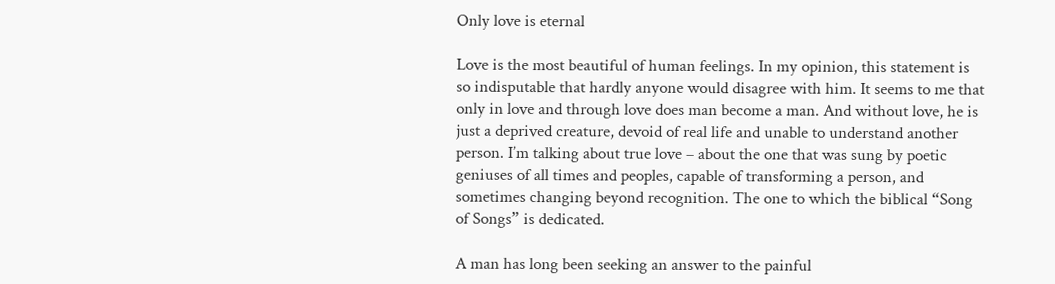Only love is eternal

Love is the most beautiful of human feelings. In my opinion, this statement is so indisputable that hardly anyone would disagree with him. It seems to me that only in love and through love does man become a man. And without love, he is just a deprived creature, devoid of real life and unable to understand another person. I’m talking about true love – about the one that was sung by poetic geniuses of all times and peoples, capable of transforming a person, and sometimes changing beyond recognition. The one to which the biblical “Song of Songs” is dedicated.

A man has long been seeking an answer to the painful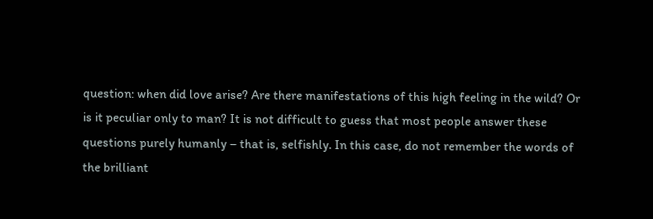question: when did love arise? Are there manifestations of this high feeling in the wild? Or is it peculiar only to man? It is not difficult to guess that most people answer these questions purely humanly – that is, selfishly. In this case, do not remember the words of the brilliant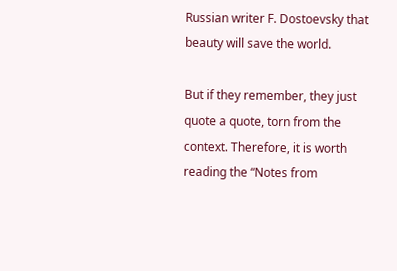Russian writer F. Dostoevsky that beauty will save the world.

But if they remember, they just quote a quote, torn from the context. Therefore, it is worth reading the “Notes from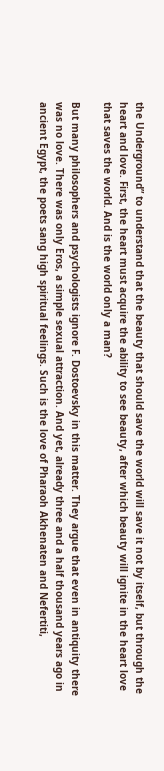the Underground” to understand that the beauty that should save the world will save it not by itself, but through the heart and love. First, the heart must acquire the ability to see beauty, after which beauty will ignite in the heart love that saves the world. And is the world only a man?

But many philosophers and psychologists ignore F. Dostoevsky in this matter. They argue that even in antiquity there was no love. There was only Eros, a simple sexual attraction. And yet, already three and a half thousand years ago in ancient Egypt, the poets sang high spiritual feelings. Such is the love of Pharaoh Akhenaten and Nefertiti,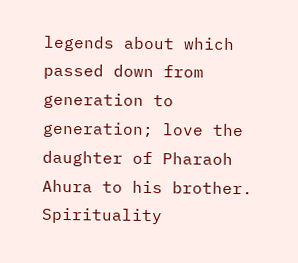legends about which passed down from generation to generation; love the daughter of Pharaoh Ahura to his brother. Spirituality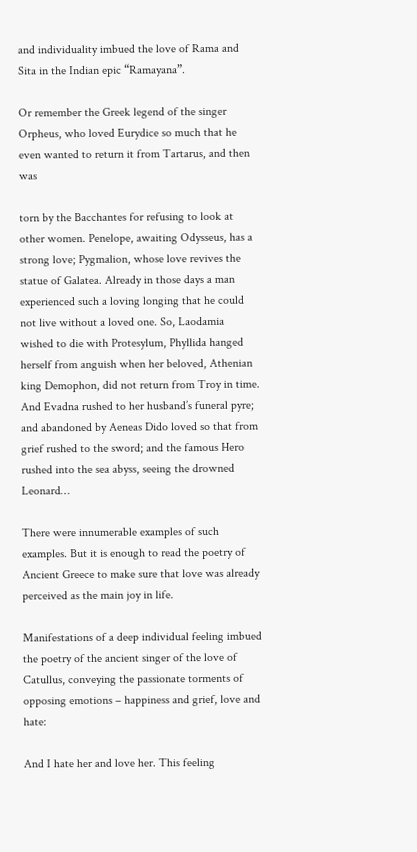and individuality imbued the love of Rama and Sita in the Indian epic “Ramayana”.

Or remember the Greek legend of the singer Orpheus, who loved Eurydice so much that he even wanted to return it from Tartarus, and then was

torn by the Bacchantes for refusing to look at other women. Penelope, awaiting Odysseus, has a strong love; Pygmalion, whose love revives the statue of Galatea. Already in those days a man experienced such a loving longing that he could not live without a loved one. So, Laodamia wished to die with Protesylum, Phyllida hanged herself from anguish when her beloved, Athenian king Demophon, did not return from Troy in time. And Evadna rushed to her husband’s funeral pyre; and abandoned by Aeneas Dido loved so that from grief rushed to the sword; and the famous Hero rushed into the sea abyss, seeing the drowned Leonard…

There were innumerable examples of such examples. But it is enough to read the poetry of Ancient Greece to make sure that love was already perceived as the main joy in life.

Manifestations of a deep individual feeling imbued the poetry of the ancient singer of the love of Catullus, conveying the passionate torments of opposing emotions – happiness and grief, love and hate:

And I hate her and love her. This feeling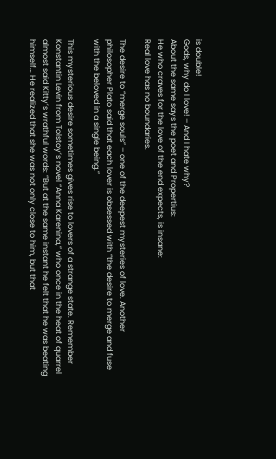is double!
Gods, why do I love! – And I hate why?
About the same says the poet and Propertius:
He who craves for the love of the end expects, is insane:
Real love has no boundaries.

The desire to “merge souls” – one of the deepest mysteries of love. Another philosopher Plato said that each lover is obsessed with “the desire to merge and fuse with the beloved in a single being.”

This mysterious desire sometimes gives rise to lovers of a strange state. Remember Konstantin Levin from Tolstoy’s novel “Anna Karenina,” who once in the heat of quarrel almost said Kitty’s wrathful words: “But at the same instant he felt that he was beating himself… He realized that she was not only close to him, but that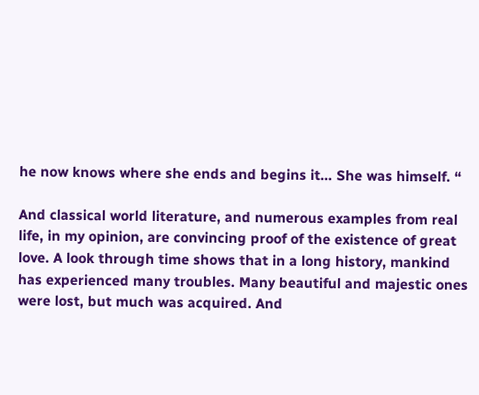he now knows where she ends and begins it… She was himself. “

And classical world literature, and numerous examples from real life, in my opinion, are convincing proof of the existence of great love. A look through time shows that in a long history, mankind has experienced many troubles. Many beautiful and majestic ones were lost, but much was acquired. And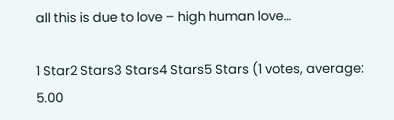all this is due to love – high human love…

1 Star2 Stars3 Stars4 Stars5 Stars (1 votes, average: 5.00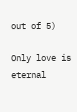out of 5)

Only love is eternal